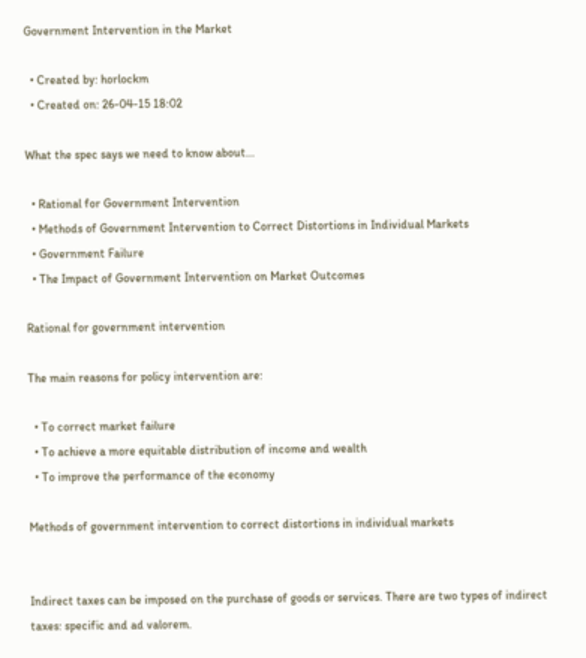Government Intervention in the Market

  • Created by: horlockm
  • Created on: 26-04-15 18:02

What the spec says we need to know about...

  • Rational for Government Intervention
  • Methods of Government Intervention to Correct Distortions in Individual Markets
  • Government Failure
  • The Impact of Government Intervention on Market Outcomes

Rational for government intervention

The main reasons for policy intervention are:

  • To correct market failure
  • To achieve a more equitable distribution of income and wealth
  • To improve the performance of the economy

Methods of government intervention to correct distortions in individual markets


Indirect taxes can be imposed on the purchase of goods or services. There are two types of indirect taxes: specific and ad valorem.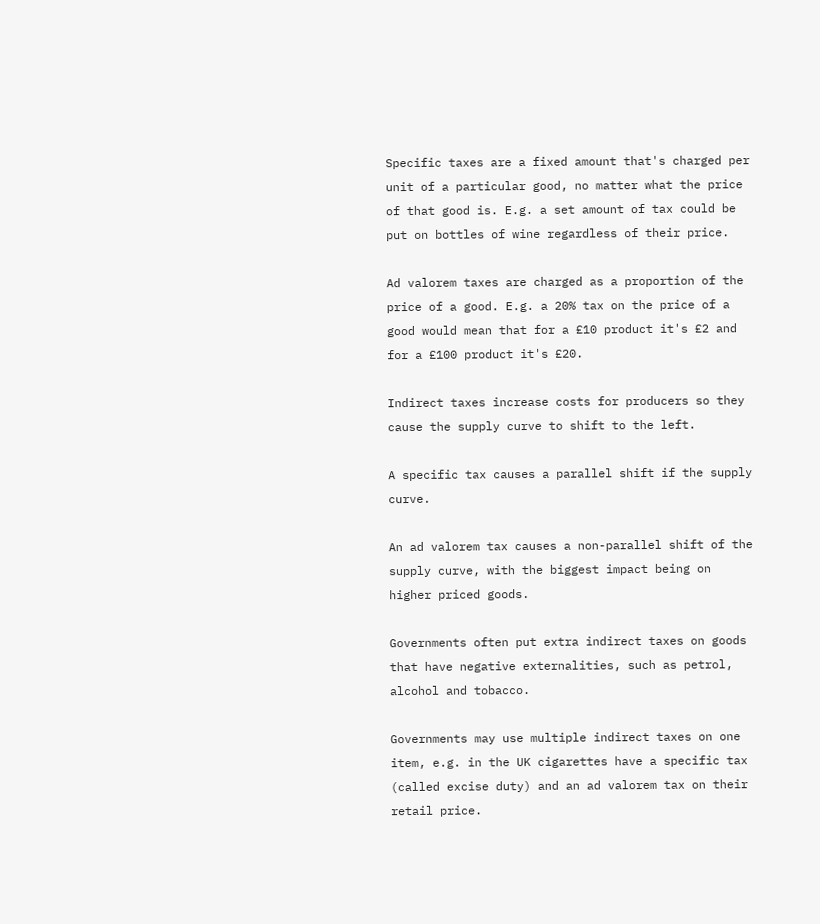Specific taxes are a fixed amount that's charged per unit of a particular good, no matter what the price of that good is. E.g. a set amount of tax could be put on bottles of wine regardless of their price.

Ad valorem taxes are charged as a proportion of the price of a good. E.g. a 20% tax on the price of a good would mean that for a £10 product it's £2 and for a £100 product it's £20.

Indirect taxes increase costs for producers so they cause the supply curve to shift to the left.

A specific tax causes a parallel shift if the supply curve.

An ad valorem tax causes a non-parallel shift of the supply curve, with the biggest impact being on higher priced goods.

Governments often put extra indirect taxes on goods that have negative externalities, such as petrol, alcohol and tobacco.

Governments may use multiple indirect taxes on one item, e.g. in the UK cigarettes have a specific tax (called excise duty) and an ad valorem tax on their retail price.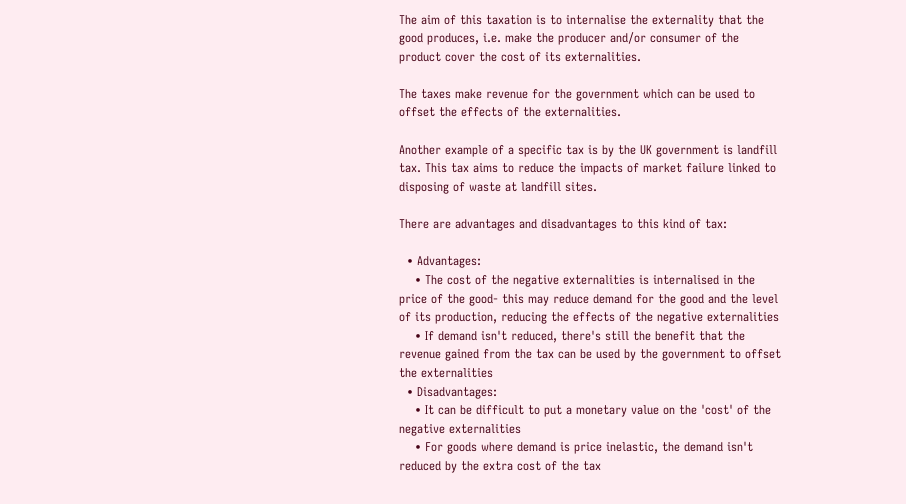The aim of this taxation is to internalise the externality that the good produces, i.e. make the producer and/or consumer of the product cover the cost of its externalities.

The taxes make revenue for the government which can be used to offset the effects of the externalities.

Another example of a specific tax is by the UK government is landfill tax. This tax aims to reduce the impacts of market failure linked to disposing of waste at landfill sites.

There are advantages and disadvantages to this kind of tax:

  • Advantages:
    • The cost of the negative externalities is internalised in the price of the good- this may reduce demand for the good and the level of its production, reducing the effects of the negative externalities
    • If demand isn't reduced, there's still the benefit that the revenue gained from the tax can be used by the government to offset the externalities
  • Disadvantages:
    • It can be difficult to put a monetary value on the 'cost' of the negative externalities
    • For goods where demand is price inelastic, the demand isn't reduced by the extra cost of the tax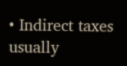• Indirect taxes usually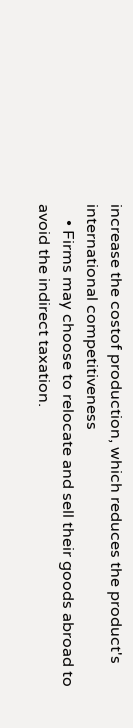increase the costof production, which reduces the product's international competitiveness
    • Firms may choose to relocate and sell their goods abroad to avoid the indirect taxation.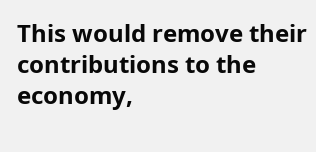This would remove their contributions to the economy,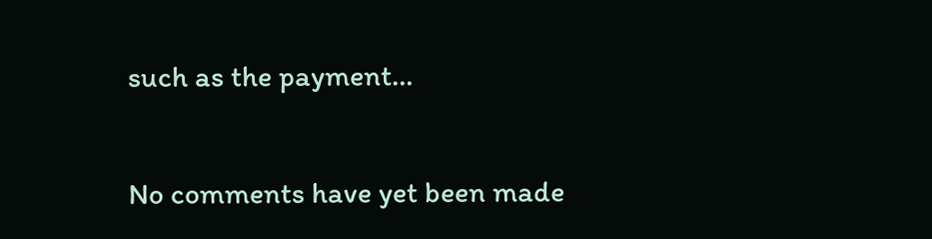such as the payment…


No comments have yet been made